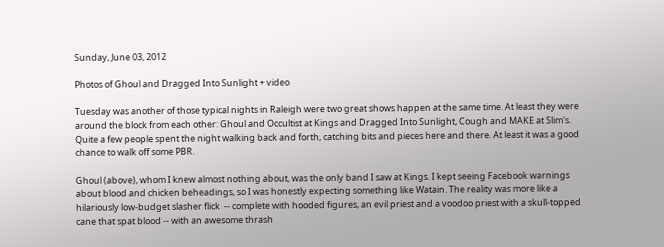Sunday, June 03, 2012

Photos of Ghoul and Dragged Into Sunlight + video

Tuesday was another of those typical nights in Raleigh were two great shows happen at the same time. At least they were around the block from each other: Ghoul and Occultist at Kings and Dragged Into Sunlight, Cough and MAKE at Slim's. Quite a few people spent the night walking back and forth, catching bits and pieces here and there. At least it was a good chance to walk off some PBR.

Ghoul (above), whom I knew almost nothing about, was the only band I saw at Kings. I kept seeing Facebook warnings about blood and chicken beheadings, so I was honestly expecting something like Watain. The reality was more like a hilariously low-budget slasher flick  -- complete with hooded figures, an evil priest and a voodoo priest with a skull-topped cane that spat blood -- with an awesome thrash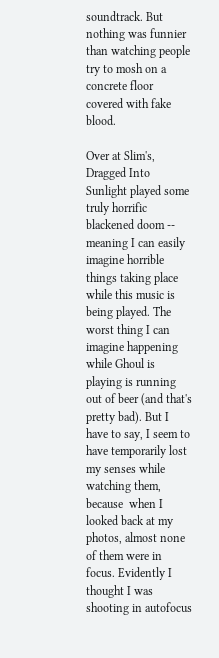soundtrack. But nothing was funnier than watching people try to mosh on a concrete floor covered with fake blood.

Over at Slim's, Dragged Into Sunlight played some truly horrific blackened doom -- meaning I can easily imagine horrible things taking place while this music is being played. The worst thing I can imagine happening while Ghoul is playing is running out of beer (and that's pretty bad). But I have to say, I seem to have temporarily lost my senses while watching them, because  when I looked back at my photos, almost none of them were in focus. Evidently I thought I was shooting in autofocus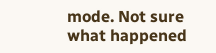mode. Not sure what happened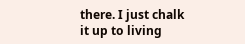there. I just chalk it up to living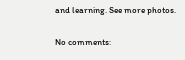and learning. See more photos.

No comments: